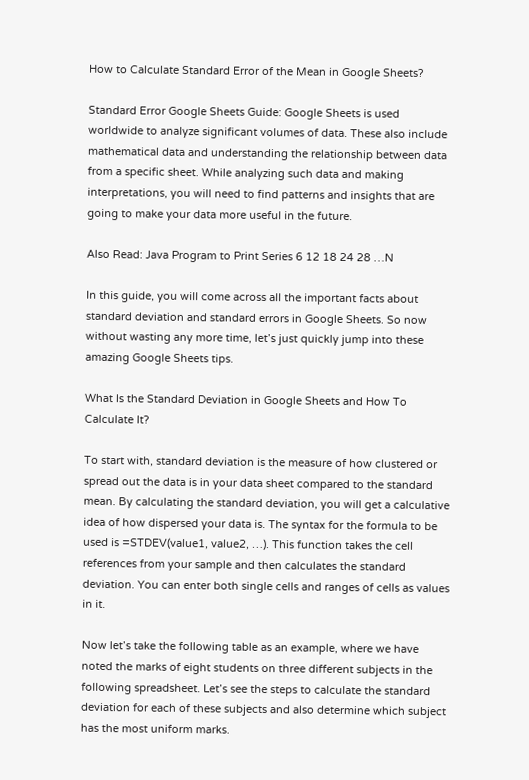How to Calculate Standard Error of the Mean in Google Sheets?

Standard Error Google Sheets Guide: Google Sheets is used worldwide to analyze significant volumes of data. These also include mathematical data and understanding the relationship between data from a specific sheet. While analyzing such data and making interpretations, you will need to find patterns and insights that are going to make your data more useful in the future.

Also Read: Java Program to Print Series 6 12 18 24 28 …N

In this guide, you will come across all the important facts about standard deviation and standard errors in Google Sheets. So now without wasting any more time, let’s just quickly jump into these amazing Google Sheets tips.

What Is the Standard Deviation in Google Sheets and How To Calculate It?

To start with, standard deviation is the measure of how clustered or spread out the data is in your data sheet compared to the standard mean. By calculating the standard deviation, you will get a calculative idea of how dispersed your data is. The syntax for the formula to be used is =STDEV(value1, value2, …). This function takes the cell references from your sample and then calculates the standard deviation. You can enter both single cells and ranges of cells as values in it.

Now let’s take the following table as an example, where we have noted the marks of eight students on three different subjects in the following spreadsheet. Let’s see the steps to calculate the standard deviation for each of these subjects and also determine which subject has the most uniform marks.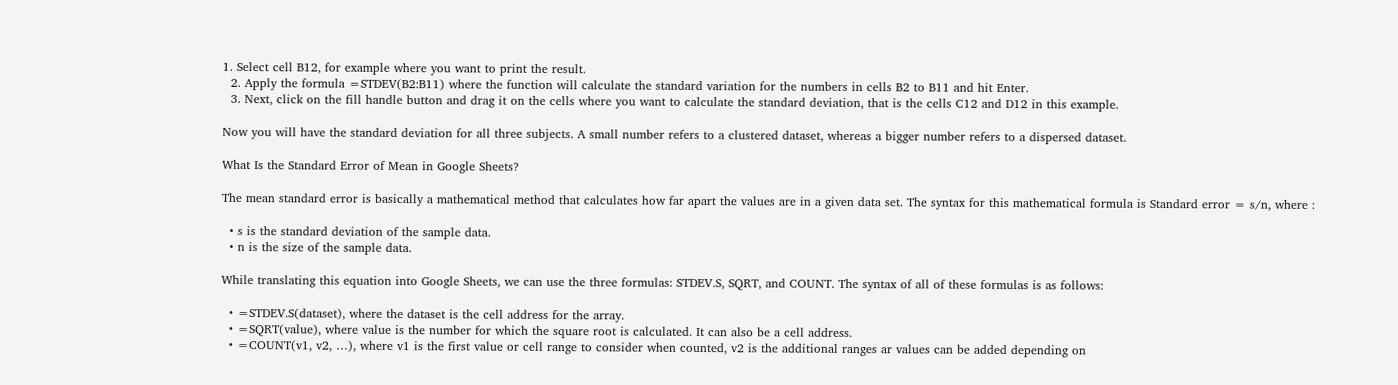1. Select cell B12, for example where you want to print the result.
  2. Apply the formula =STDEV(B2:B11) where the function will calculate the standard variation for the numbers in cells B2 to B11 and hit Enter.
  3. Next, click on the fill handle button and drag it on the cells where you want to calculate the standard deviation, that is the cells C12 and D12 in this example.

Now you will have the standard deviation for all three subjects. A small number refers to a clustered dataset, whereas a bigger number refers to a dispersed dataset.

What Is the Standard Error of Mean in Google Sheets?

The mean standard error is basically a mathematical method that calculates how far apart the values are in a given data set. The syntax for this mathematical formula is Standard error = s/n, where :

  • s is the standard deviation of the sample data.
  • n is the size of the sample data.

While translating this equation into Google Sheets, we can use the three formulas: STDEV.S, SQRT, and COUNT. The syntax of all of these formulas is as follows:

  • =STDEV.S(dataset), where the dataset is the cell address for the array.
  • =SQRT(value), where value is the number for which the square root is calculated. It can also be a cell address.
  • =COUNT(v1, v2, …), where v1 is the first value or cell range to consider when counted, v2 is the additional ranges ar values can be added depending on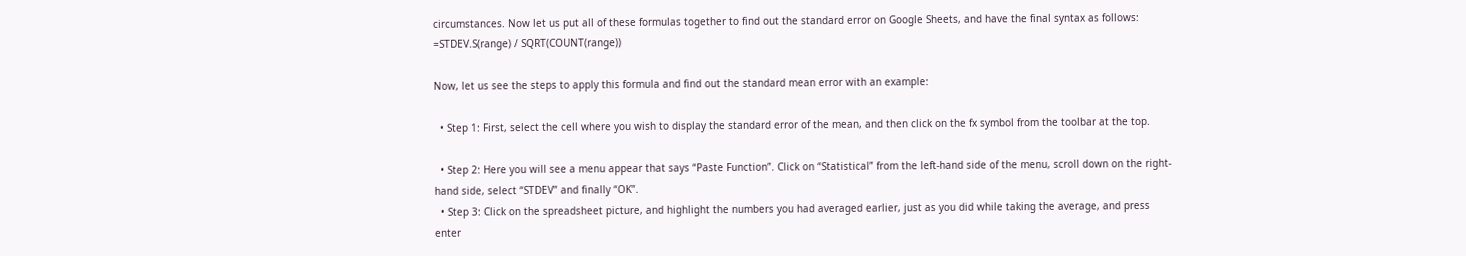circumstances. Now let us put all of these formulas together to find out the standard error on Google Sheets, and have the final syntax as follows: =STDEV.S(range) / SQRT(COUNT(range))

Now, let us see the steps to apply this formula and find out the standard mean error with an example:

  • Step 1: First, select the cell where you wish to display the standard error of the mean, and then click on the fx symbol from the toolbar at the top.

  • Step 2: Here you will see a menu appear that says “Paste Function”. Click on “Statistical” from the left-hand side of the menu, scroll down on the right-hand side, select “STDEV” and finally “OK”.
  • Step 3: Click on the spreadsheet picture, and highlight the numbers you had averaged earlier, just as you did while taking the average, and press enter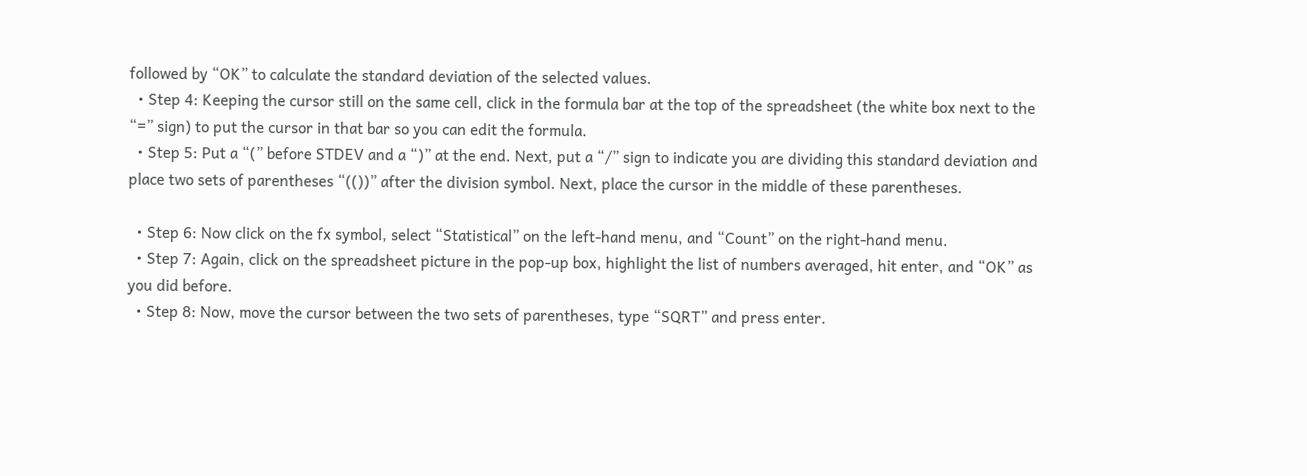followed by “OK” to calculate the standard deviation of the selected values.
  • Step 4: Keeping the cursor still on the same cell, click in the formula bar at the top of the spreadsheet (the white box next to the “=” sign) to put the cursor in that bar so you can edit the formula.
  • Step 5: Put a “(” before STDEV and a “)” at the end. Next, put a “/” sign to indicate you are dividing this standard deviation and place two sets of parentheses “(())” after the division symbol. Next, place the cursor in the middle of these parentheses.

  • Step 6: Now click on the fx symbol, select “Statistical” on the left-hand menu, and “Count” on the right-hand menu.
  • Step 7: Again, click on the spreadsheet picture in the pop-up box, highlight the list of numbers averaged, hit enter, and “OK” as you did before.
  • Step 8: Now, move the cursor between the two sets of parentheses, type “SQRT” and press enter.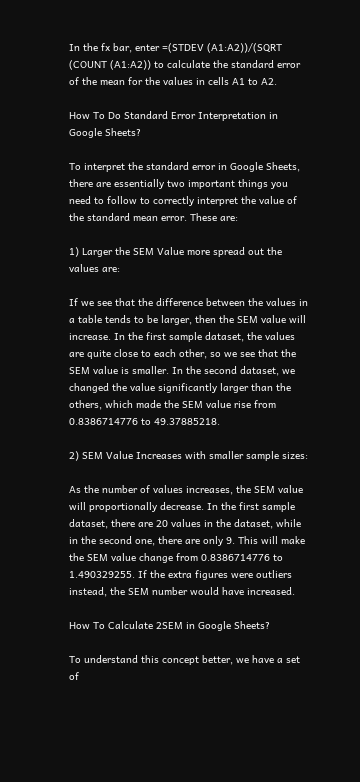In the fx bar, enter =(STDEV (A1:A2))/(SQRT (COUNT (A1:A2)) to calculate the standard error of the mean for the values in cells A1 to A2.

How To Do Standard Error Interpretation in Google Sheets?

To interpret the standard error in Google Sheets, there are essentially two important things you need to follow to correctly interpret the value of the standard mean error. These are:

1) Larger the SEM Value more spread out the values are:

If we see that the difference between the values in a table tends to be larger, then the SEM value will increase. In the first sample dataset, the values are quite close to each other, so we see that the SEM value is smaller. In the second dataset, we changed the value significantly larger than the others, which made the SEM value rise from 0.8386714776 to 49.37885218.

2) SEM Value Increases with smaller sample sizes:

As the number of values increases, the SEM value will proportionally decrease. In the first sample dataset, there are 20 values in the dataset, while in the second one, there are only 9. This will make the SEM value change from 0.8386714776 to 1.490329255. If the extra figures were outliers instead, the SEM number would have increased.

How To Calculate 2SEM in Google Sheets?

To understand this concept better, we have a set of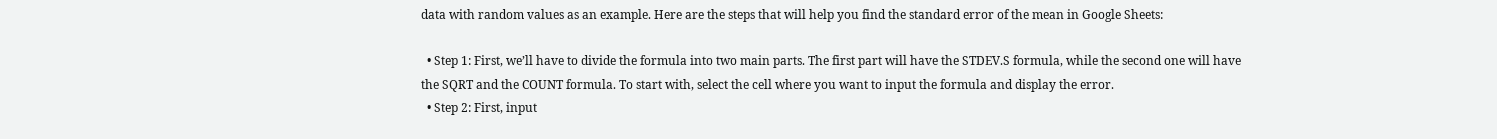data with random values as an example. Here are the steps that will help you find the standard error of the mean in Google Sheets:

  • Step 1: First, we’ll have to divide the formula into two main parts. The first part will have the STDEV.S formula, while the second one will have the SQRT and the COUNT formula. To start with, select the cell where you want to input the formula and display the error.
  • Step 2: First, input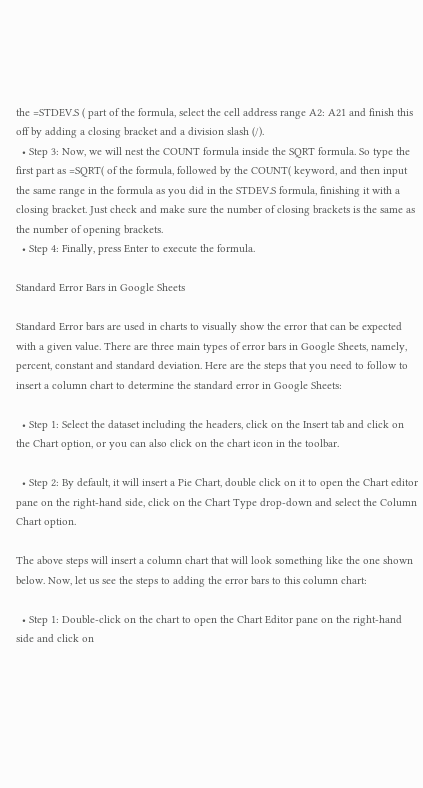the =STDEV.S ( part of the formula, select the cell address range A2: A21 and finish this off by adding a closing bracket and a division slash (/).
  • Step 3: Now, we will nest the COUNT formula inside the SQRT formula. So type the first part as =SQRT( of the formula, followed by the COUNT( keyword, and then input the same range in the formula as you did in the STDEV.S formula, finishing it with a closing bracket. Just check and make sure the number of closing brackets is the same as the number of opening brackets.
  • Step 4: Finally, press Enter to execute the formula.

Standard Error Bars in Google Sheets

Standard Error bars are used in charts to visually show the error that can be expected with a given value. There are three main types of error bars in Google Sheets, namely, percent, constant and standard deviation. Here are the steps that you need to follow to insert a column chart to determine the standard error in Google Sheets:

  • Step 1: Select the dataset including the headers, click on the Insert tab and click on the Chart option, or you can also click on the chart icon in the toolbar.

  • Step 2: By default, it will insert a Pie Chart, double click on it to open the Chart editor pane on the right-hand side, click on the Chart Type drop-down and select the Column Chart option.

The above steps will insert a column chart that will look something like the one shown below. Now, let us see the steps to adding the error bars to this column chart:

  • Step 1: Double-click on the chart to open the Chart Editor pane on the right-hand side and click on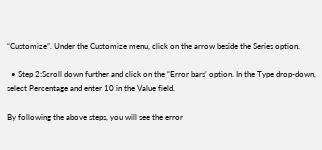“Customize”. Under the Customize menu, click on the arrow beside the Series option.

  • Step 2:Scroll down further and click on the “Error bars’ option. In the Type drop-down, select Percentage and enter 10 in the Value field.

By following the above steps, you will see the error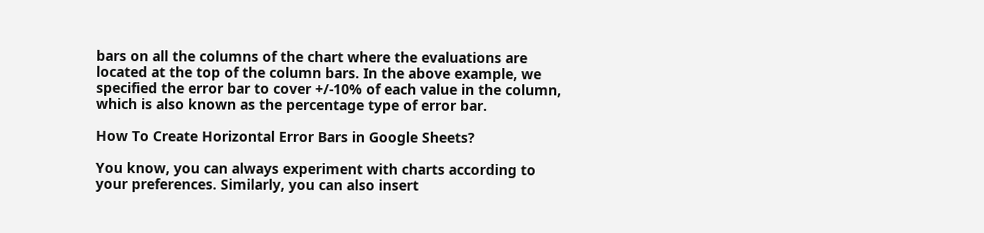bars on all the columns of the chart where the evaluations are located at the top of the column bars. In the above example, we specified the error bar to cover +/-10% of each value in the column, which is also known as the percentage type of error bar.

How To Create Horizontal Error Bars in Google Sheets?

You know, you can always experiment with charts according to your preferences. Similarly, you can also insert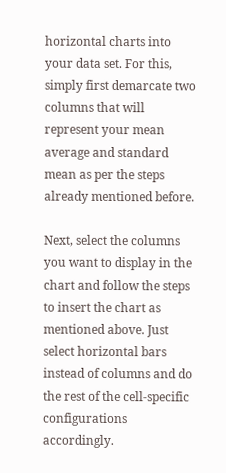horizontal charts into your data set. For this, simply first demarcate two columns that will represent your mean average and standard mean as per the steps already mentioned before.

Next, select the columns you want to display in the chart and follow the steps to insert the chart as mentioned above. Just select horizontal bars instead of columns and do the rest of the cell-specific configurations accordingly.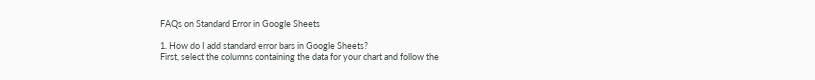FAQs on Standard Error in Google Sheets

1. How do I add standard error bars in Google Sheets?
First, select the columns containing the data for your chart and follow the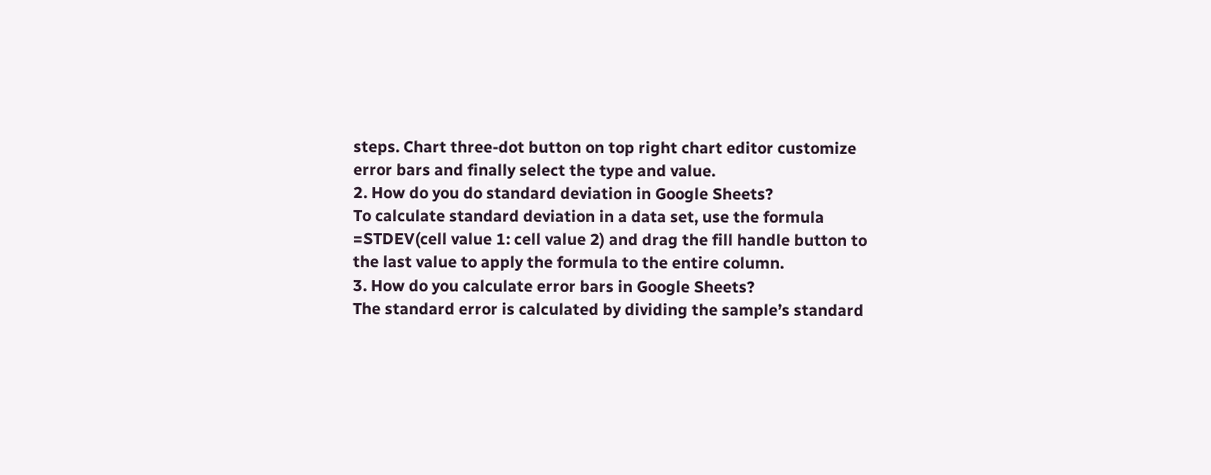steps. Chart three-dot button on top right chart editor customize error bars and finally select the type and value.
2. How do you do standard deviation in Google Sheets?
To calculate standard deviation in a data set, use the formula =STDEV(cell value 1: cell value 2) and drag the fill handle button to the last value to apply the formula to the entire column.
3. How do you calculate error bars in Google Sheets?
The standard error is calculated by dividing the sample’s standard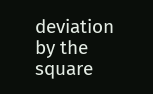deviation by the square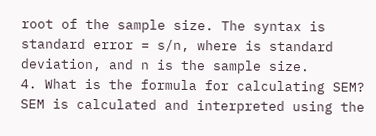root of the sample size. The syntax is standard error = s/n, where is standard deviation, and n is the sample size.
4. What is the formula for calculating SEM?
SEM is calculated and interpreted using the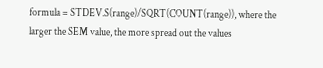formula = STDEV.S(range)/SQRT(COUNT(range)), where the larger the SEM value, the more spread out the values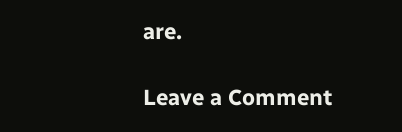are.

Leave a Comment